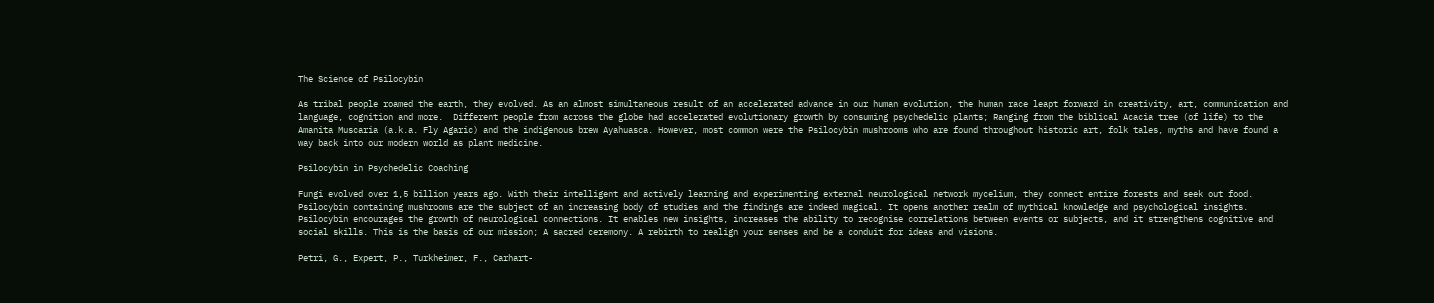The Science of Psilocybin

As tribal people roamed the earth, they evolved. As an almost simultaneous result of an accelerated advance in our human evolution, the human race leapt forward in creativity, art, communication and language, cognition and more.  Different people from across the globe had accelerated evolutionary growth by consuming psychedelic plants; Ranging from the biblical Acacia tree (of life) to the Amanita Muscaria (a.k.a. Fly Agaric) and the indigenous brew Ayahuasca. However, most common were the Psilocybin mushrooms who are found throughout historic art, folk tales, myths and have found a way back into our modern world as plant medicine.

Psilocybin in Psychedelic Coaching

Fungi evolved over 1,5 billion years ago. With their intelligent and actively learning and experimenting external neurological network mycelium, they connect entire forests and seek out food. Psilocybin containing mushrooms are the subject of an increasing body of studies and the findings are indeed magical. It opens another realm of mythical knowledge and psychological insights. Psilocybin encourages the growth of neurological connections. It enables new insights, increases the ability to recognise correlations between events or subjects, and it strengthens cognitive and social skills. This is the basis of our mission; A sacred ceremony. A rebirth to realign your senses and be a conduit for ideas and visions.

Petri, G., Expert, P., Turkheimer, F., Carhart-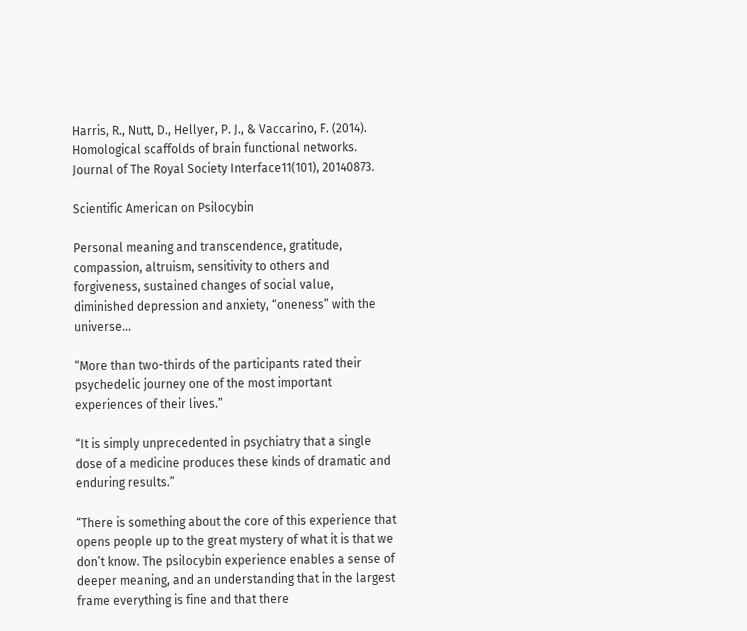Harris, R., Nutt, D., Hellyer, P. J., & Vaccarino, F. (2014). Homological scaffolds of brain functional networks. Journal of The Royal Society Interface11(101), 20140873.

Scientific American on Psilocybin

Personal meaning and transcendence, gratitude, compassion, altruism, sensitivity to others and forgiveness, sustained changes of social value, diminished depression and anxiety, “oneness” with the universe…

“More than two-thirds of the participants rated their psychedelic journey one of the most important experiences of their lives.”

“It is simply unprecedented in psychiatry that a single dose of a medicine produces these kinds of dramatic and enduring results.”

“There is something about the core of this experience that opens people up to the great mystery of what it is that we don’t know. The psilocybin experience enables a sense of deeper meaning, and an understanding that in the largest frame everything is fine and that there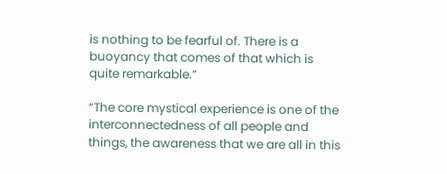is nothing to be fearful of. There is a buoyancy that comes of that which is quite remarkable.”

“The core mystical experience is one of the interconnectedness of all people and things, the awareness that we are all in this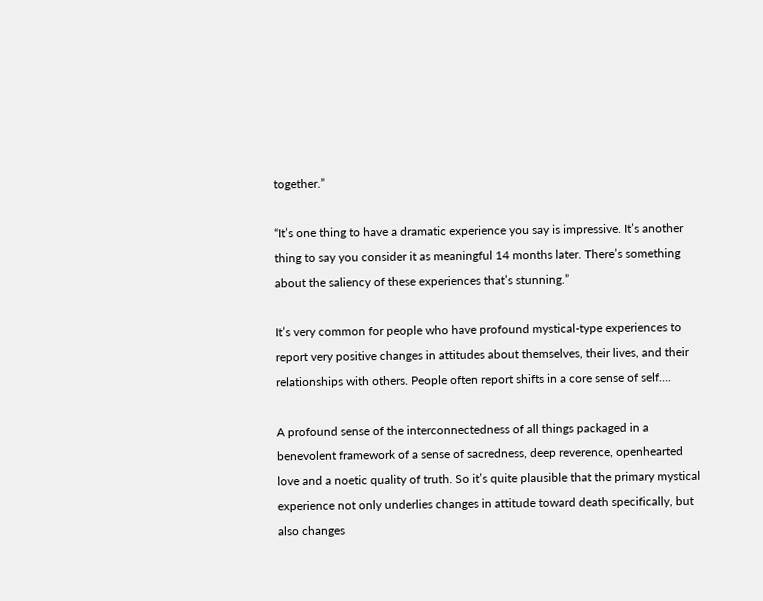together.”

“It’s one thing to have a dramatic experience you say is impressive. It’s another thing to say you consider it as meaningful 14 months later. There’s something about the saliency of these experiences that’s stunning.”

It’s very common for people who have profound mystical-type experiences to report very positive changes in attitudes about themselves, their lives, and their relationships with others. People often report shifts in a core sense of self….

A profound sense of the interconnectedness of all things packaged in a benevolent framework of a sense of sacredness, deep reverence, openhearted love and a noetic quality of truth. So it’s quite plausible that the primary mystical experience not only underlies changes in attitude toward death specifically, but also changes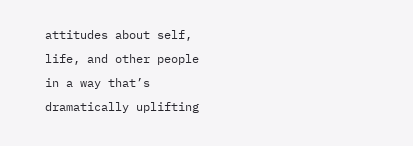attitudes about self, life, and other people in a way that’s dramatically uplifting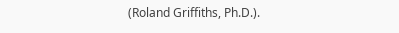(Roland Griffiths, Ph.D.).